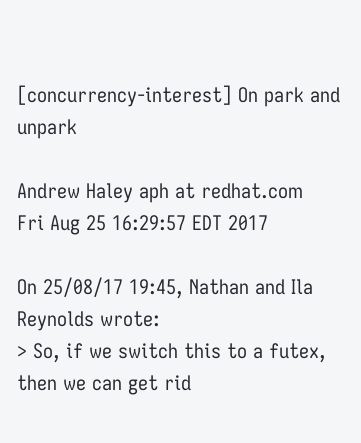[concurrency-interest] On park and unpark

Andrew Haley aph at redhat.com
Fri Aug 25 16:29:57 EDT 2017

On 25/08/17 19:45, Nathan and Ila Reynolds wrote:
> So, if we switch this to a futex, then we can get rid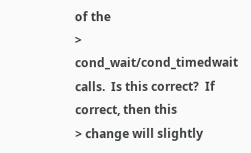of the
> cond_wait/cond_timedwait calls.  Is this correct?  If correct, then this
> change will slightly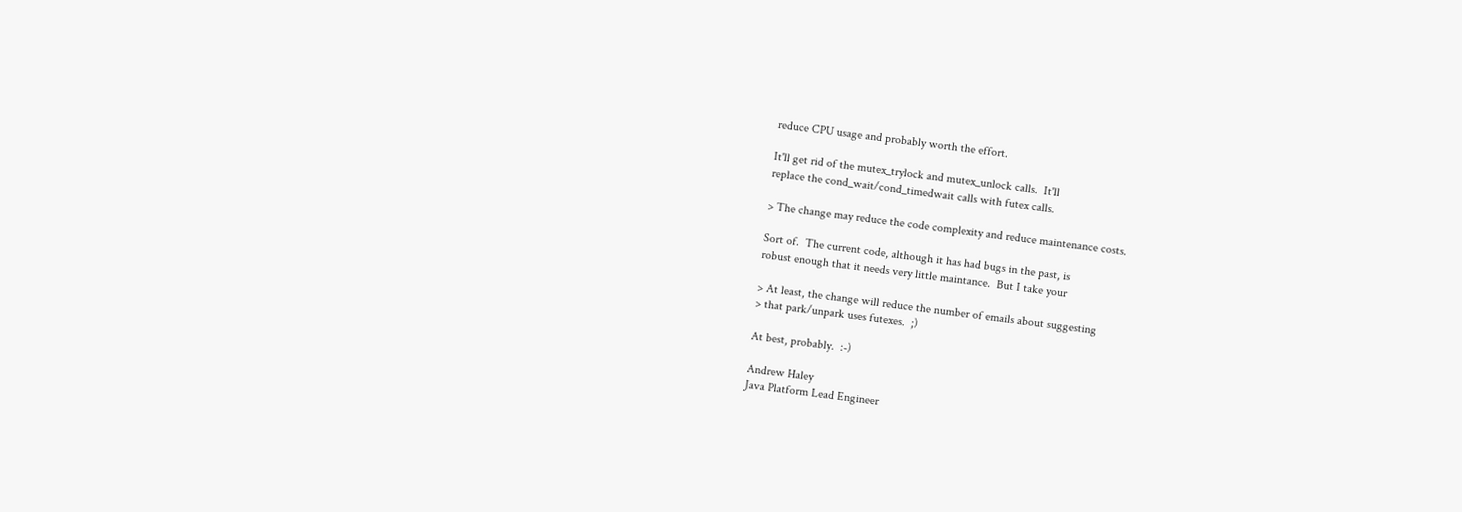reduce CPU usage and probably worth the effort.

It'll get rid of the mutex_trylock and mutex_unlock calls.  It'll
replace the cond_wait/cond_timedwait calls with futex calls.

> The change may reduce the code complexity and reduce maintenance costs.

Sort of.  The current code, although it has had bugs in the past, is
robust enough that it needs very little maintance.  But I take your

> At least, the change will reduce the number of emails about suggesting
> that park/unpark uses futexes.  ;)

At best, probably.  :-)

Andrew Haley
Java Platform Lead Engineer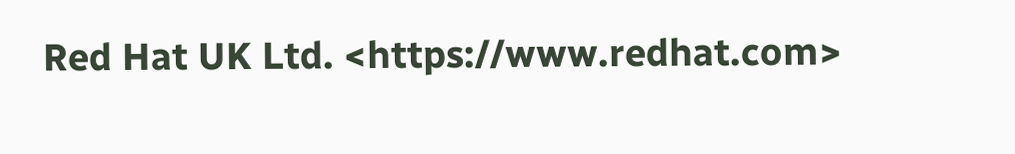Red Hat UK Ltd. <https://www.redhat.com>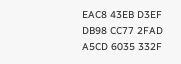EAC8 43EB D3EF DB98 CC77 2FAD A5CD 6035 332F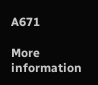A671

More information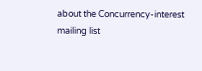about the Concurrency-interest mailing list